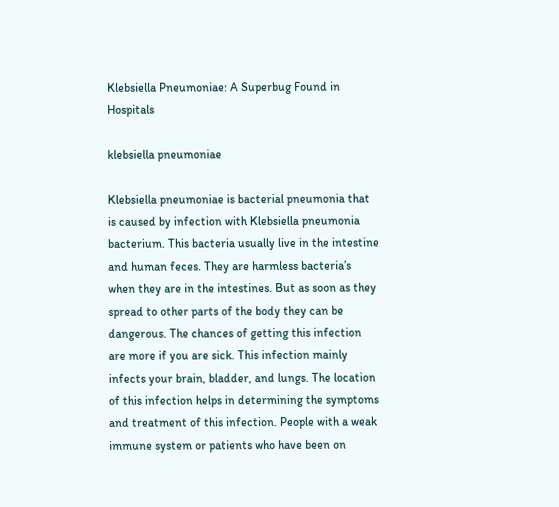Klebsiella Pneumoniae: A Superbug Found in Hospitals

klebsiella pneumoniae

Klebsiella pneumoniae is bacterial pneumonia that is caused by infection with Klebsiella pneumonia bacterium. This bacteria usually live in the intestine and human feces. They are harmless bacteria’s when they are in the intestines. But as soon as they spread to other parts of the body they can be dangerous. The chances of getting this infection are more if you are sick. This infection mainly infects your brain, bladder, and lungs. The location of this infection helps in determining the symptoms and treatment of this infection. People with a weak immune system or patients who have been on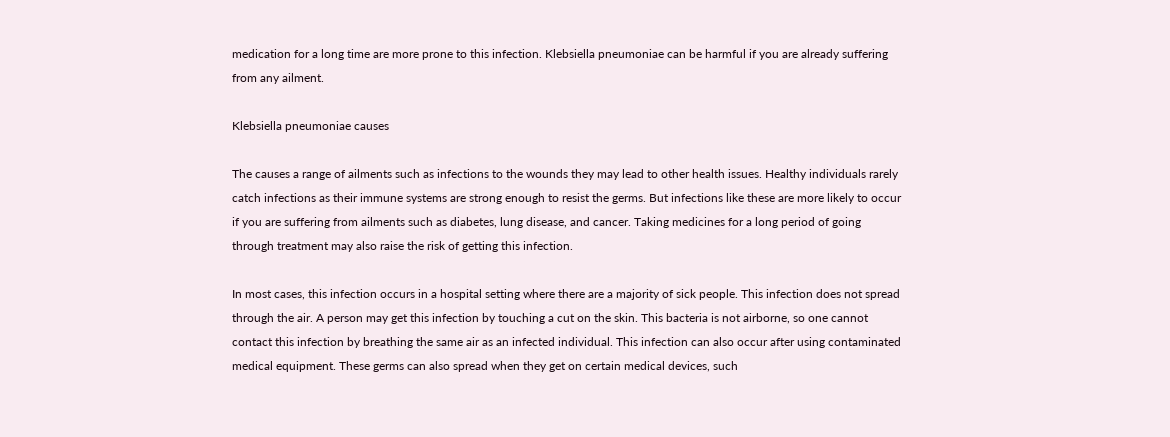medication for a long time are more prone to this infection. Klebsiella pneumoniae can be harmful if you are already suffering from any ailment.

Klebsiella pneumoniae causes

The causes a range of ailments such as infections to the wounds they may lead to other health issues. Healthy individuals rarely catch infections as their immune systems are strong enough to resist the germs. But infections like these are more likely to occur if you are suffering from ailments such as diabetes, lung disease, and cancer. Taking medicines for a long period of going through treatment may also raise the risk of getting this infection.

In most cases, this infection occurs in a hospital setting where there are a majority of sick people. This infection does not spread through the air. A person may get this infection by touching a cut on the skin. This bacteria is not airborne, so one cannot contact this infection by breathing the same air as an infected individual. This infection can also occur after using contaminated medical equipment. These germs can also spread when they get on certain medical devices, such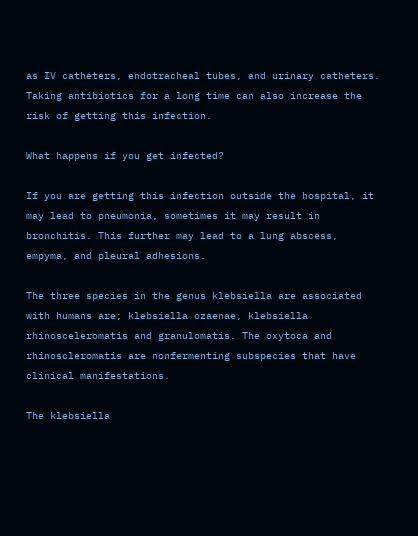as IV catheters, endotracheal tubes, and urinary catheters. Taking antibiotics for a long time can also increase the risk of getting this infection.

What happens if you get infected?

If you are getting this infection outside the hospital, it may lead to pneumonia, sometimes it may result in bronchitis. This further may lead to a lung abscess, empyma, and pleural adhesions.

The three species in the genus klebsiella are associated with humans are; klebsiella ozaenae, klebsiella rhinosceleromatis and granulomatis. The oxytoca and rhinoscleromatis are nonfermenting subspecies that have clinical manifestations.

The klebsiella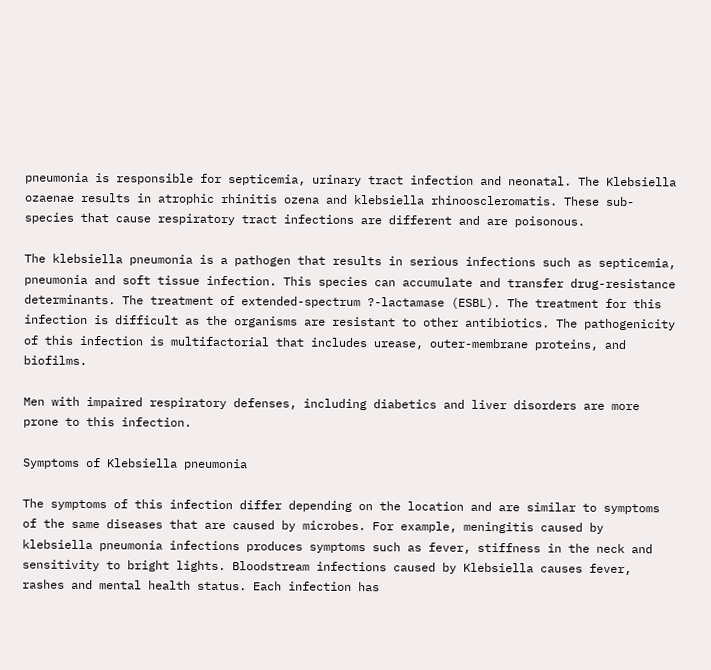pneumonia is responsible for septicemia, urinary tract infection and neonatal. The Klebsiella ozaenae results in atrophic rhinitis ozena and klebsiella rhinooscleromatis. These sub-species that cause respiratory tract infections are different and are poisonous.

The klebsiella pneumonia is a pathogen that results in serious infections such as septicemia, pneumonia and soft tissue infection. This species can accumulate and transfer drug-resistance determinants. The treatment of extended-spectrum ?-lactamase (ESBL). The treatment for this infection is difficult as the organisms are resistant to other antibiotics. The pathogenicity of this infection is multifactorial that includes urease, outer-membrane proteins, and biofilms.

Men with impaired respiratory defenses, including diabetics and liver disorders are more prone to this infection.

Symptoms of Klebsiella pneumonia

The symptoms of this infection differ depending on the location and are similar to symptoms of the same diseases that are caused by microbes. For example, meningitis caused by klebsiella pneumonia infections produces symptoms such as fever, stiffness in the neck and sensitivity to bright lights. Bloodstream infections caused by Klebsiella causes fever, rashes and mental health status. Each infection has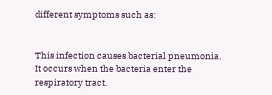different symptoms such as:


This infection causes bacterial pneumonia. It occurs when the bacteria enter the respiratory tract.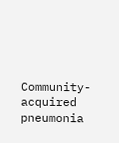Community-acquired pneumonia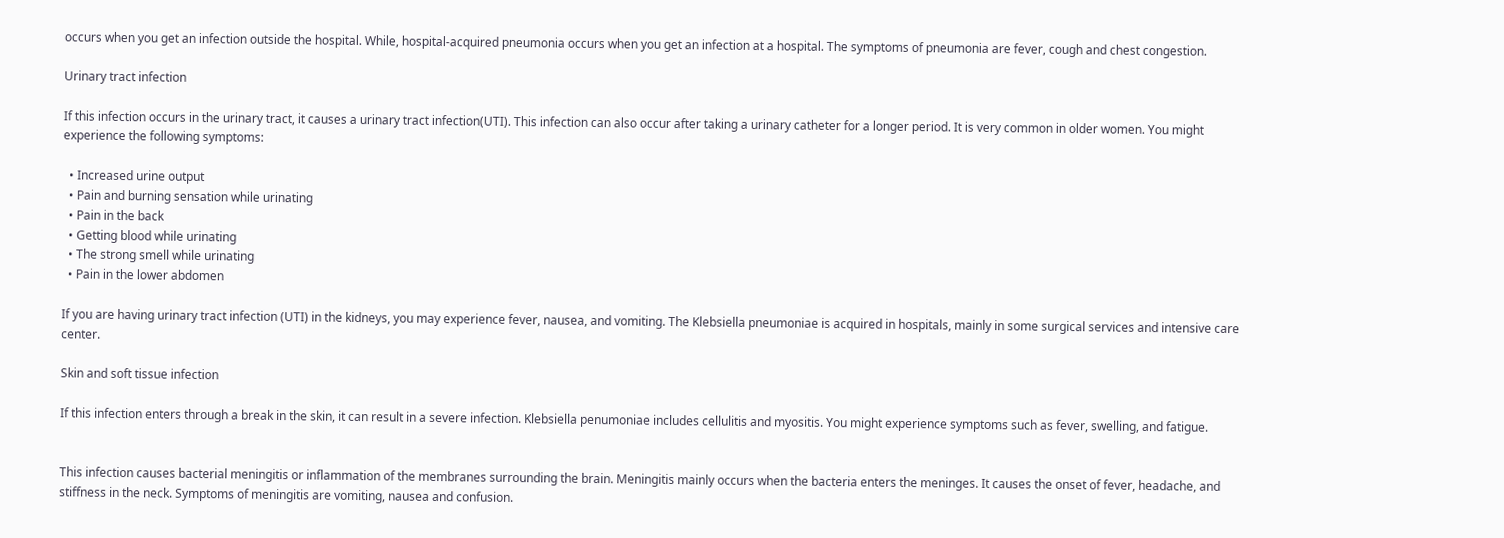occurs when you get an infection outside the hospital. While, hospital-acquired pneumonia occurs when you get an infection at a hospital. The symptoms of pneumonia are fever, cough and chest congestion.

Urinary tract infection

If this infection occurs in the urinary tract, it causes a urinary tract infection(UTI). This infection can also occur after taking a urinary catheter for a longer period. It is very common in older women. You might experience the following symptoms:

  • Increased urine output
  • Pain and burning sensation while urinating
  • Pain in the back
  • Getting blood while urinating
  • The strong smell while urinating
  • Pain in the lower abdomen

If you are having urinary tract infection (UTI) in the kidneys, you may experience fever, nausea, and vomiting. The Klebsiella pneumoniae is acquired in hospitals, mainly in some surgical services and intensive care center.

Skin and soft tissue infection

If this infection enters through a break in the skin, it can result in a severe infection. Klebsiella penumoniae includes cellulitis and myositis. You might experience symptoms such as fever, swelling, and fatigue.


This infection causes bacterial meningitis or inflammation of the membranes surrounding the brain. Meningitis mainly occurs when the bacteria enters the meninges. It causes the onset of fever, headache, and stiffness in the neck. Symptoms of meningitis are vomiting, nausea and confusion.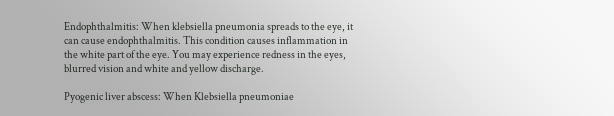Endophthalmitis: When klebsiella pneumonia spreads to the eye, it can cause endophthalmitis. This condition causes inflammation in the white part of the eye. You may experience redness in the eyes, blurred vision and white and yellow discharge.

Pyogenic liver abscess: When Klebsiella pneumoniae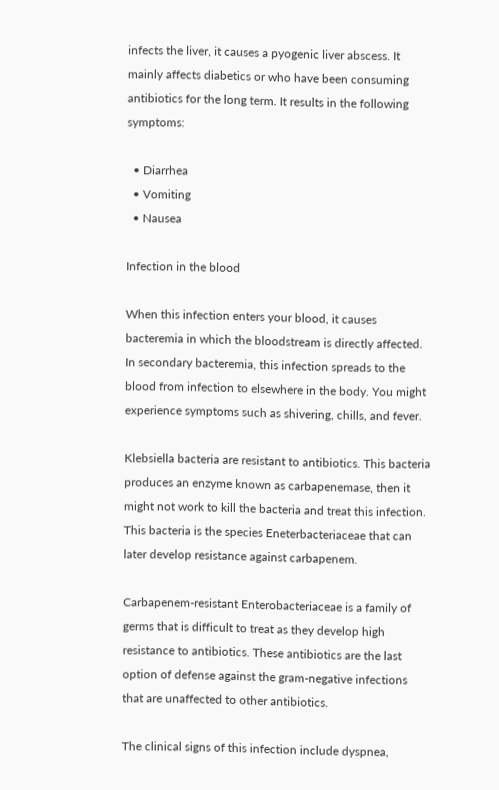infects the liver, it causes a pyogenic liver abscess. It mainly affects diabetics or who have been consuming antibiotics for the long term. It results in the following symptoms:

  • Diarrhea
  • Vomiting
  • Nausea

Infection in the blood

When this infection enters your blood, it causes bacteremia in which the bloodstream is directly affected. In secondary bacteremia, this infection spreads to the blood from infection to elsewhere in the body. You might experience symptoms such as shivering, chills, and fever.

Klebsiella bacteria are resistant to antibiotics. This bacteria produces an enzyme known as carbapenemase, then it might not work to kill the bacteria and treat this infection. This bacteria is the species Eneterbacteriaceae that can later develop resistance against carbapenem.

Carbapenem-resistant Enterobacteriaceae is a family of germs that is difficult to treat as they develop high resistance to antibiotics. These antibiotics are the last option of defense against the gram-negative infections that are unaffected to other antibiotics.

The clinical signs of this infection include dyspnea,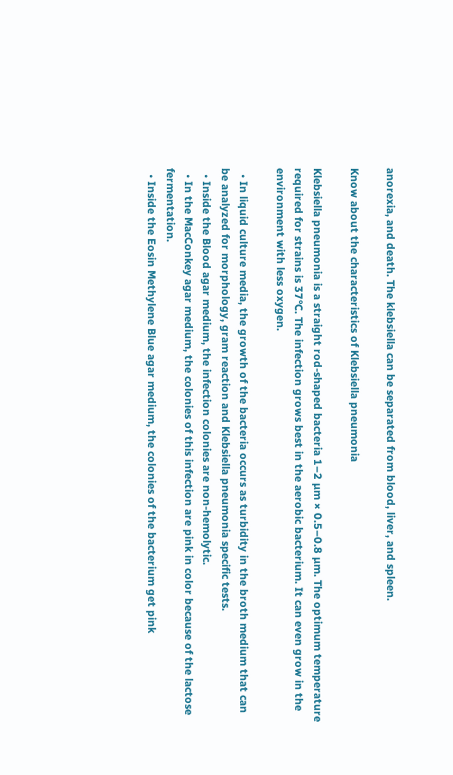anorexia, and death. The klebsiella can be separated from blood, liver, and spleen.

Know about the characteristics of Klebsiella pneumonia

Klebsiella pneumonia is a straight rod-shaped bacteria 1–2 µm × 0.5–0.8 µm. The optimum temperature required for strains is 37°C. The infection grows best in the aerobic bacterium. It can even grow in the environment with less oxygen.

  • In liquid culture media, the growth of the bacteria occurs as turbidity in the broth medium that can be analyzed for morphology, gram reaction and Klebsiella pneumonia specific tests.
  • Inside the Blood agar medium, the infection colonies are non-hemolytic.
  • In the MacConkey agar medium, the colonies of this infection are pink in color because of the lactose fermentation.
  • Inside the Eosin Methylene Blue agar medium, the colonies of the bacterium get pink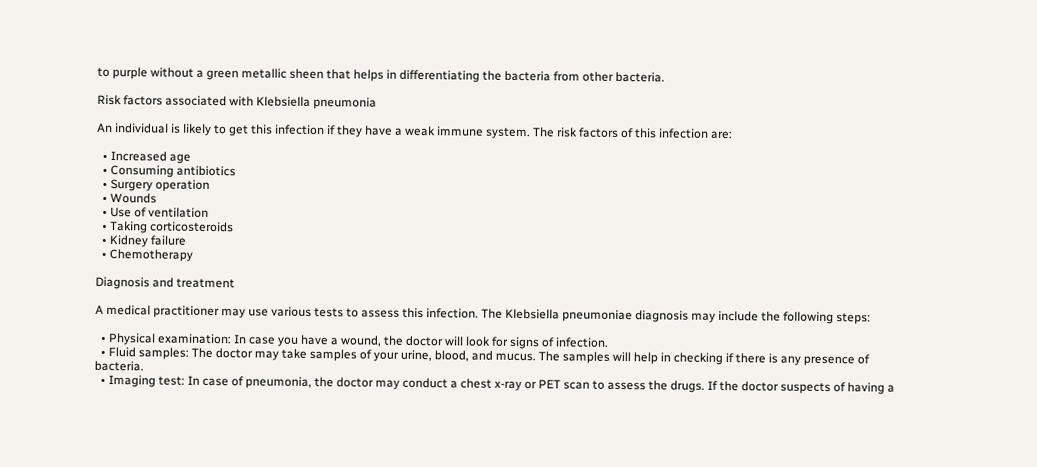to purple without a green metallic sheen that helps in differentiating the bacteria from other bacteria.

Risk factors associated with Klebsiella pneumonia

An individual is likely to get this infection if they have a weak immune system. The risk factors of this infection are:

  • Increased age
  • Consuming antibiotics
  • Surgery operation
  • Wounds
  • Use of ventilation
  • Taking corticosteroids
  • Kidney failure
  • Chemotherapy

Diagnosis and treatment

A medical practitioner may use various tests to assess this infection. The Klebsiella pneumoniae diagnosis may include the following steps:

  • Physical examination: In case you have a wound, the doctor will look for signs of infection.
  • Fluid samples: The doctor may take samples of your urine, blood, and mucus. The samples will help in checking if there is any presence of bacteria.
  • Imaging test: In case of pneumonia, the doctor may conduct a chest x-ray or PET scan to assess the drugs. If the doctor suspects of having a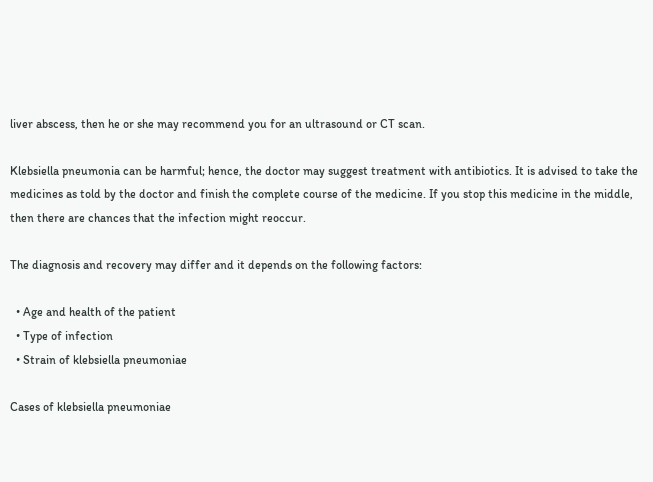liver abscess, then he or she may recommend you for an ultrasound or CT scan.

Klebsiella pneumonia can be harmful; hence, the doctor may suggest treatment with antibiotics. It is advised to take the medicines as told by the doctor and finish the complete course of the medicine. If you stop this medicine in the middle, then there are chances that the infection might reoccur.

The diagnosis and recovery may differ and it depends on the following factors:

  • Age and health of the patient
  • Type of infection
  • Strain of klebsiella pneumoniae

Cases of klebsiella pneumoniae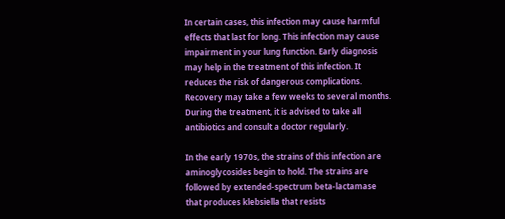In certain cases, this infection may cause harmful effects that last for long. This infection may cause impairment in your lung function. Early diagnosis may help in the treatment of this infection. It reduces the risk of dangerous complications. Recovery may take a few weeks to several months. During the treatment, it is advised to take all antibiotics and consult a doctor regularly.

In the early 1970s, the strains of this infection are aminoglycosides begin to hold. The strains are followed by extended-spectrum beta-lactamase that produces klebsiella that resists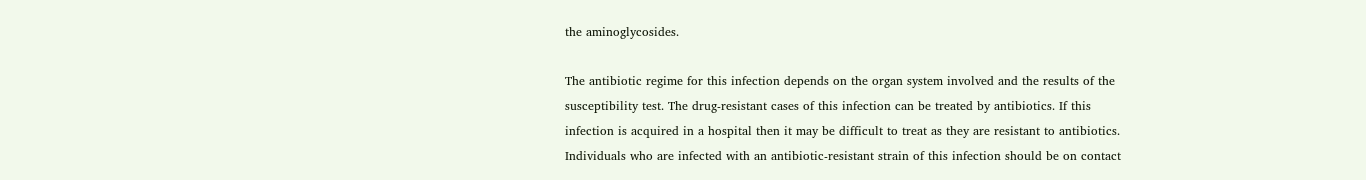the aminoglycosides.

The antibiotic regime for this infection depends on the organ system involved and the results of the susceptibility test. The drug-resistant cases of this infection can be treated by antibiotics. If this infection is acquired in a hospital then it may be difficult to treat as they are resistant to antibiotics. Individuals who are infected with an antibiotic-resistant strain of this infection should be on contact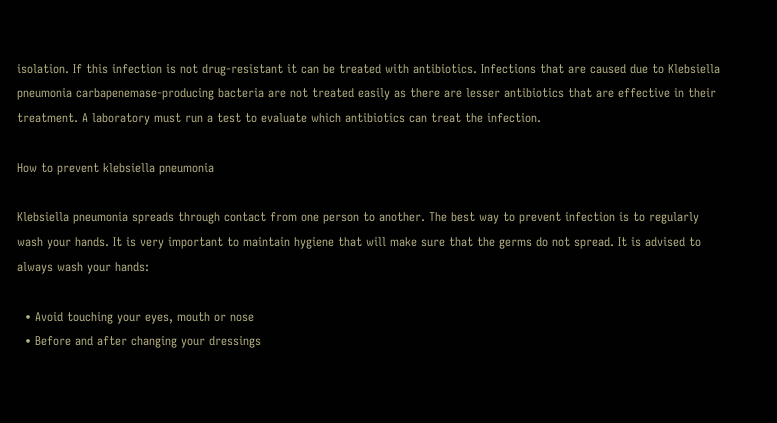isolation. If this infection is not drug-resistant it can be treated with antibiotics. Infections that are caused due to Klebsiella pneumonia carbapenemase-producing bacteria are not treated easily as there are lesser antibiotics that are effective in their treatment. A laboratory must run a test to evaluate which antibiotics can treat the infection.

How to prevent klebsiella pneumonia

Klebsiella pneumonia spreads through contact from one person to another. The best way to prevent infection is to regularly wash your hands. It is very important to maintain hygiene that will make sure that the germs do not spread. It is advised to always wash your hands:

  • Avoid touching your eyes, mouth or nose
  • Before and after changing your dressings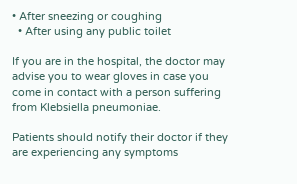• After sneezing or coughing
  • After using any public toilet

If you are in the hospital, the doctor may advise you to wear gloves in case you come in contact with a person suffering from Klebsiella pneumoniae.

Patients should notify their doctor if they are experiencing any symptoms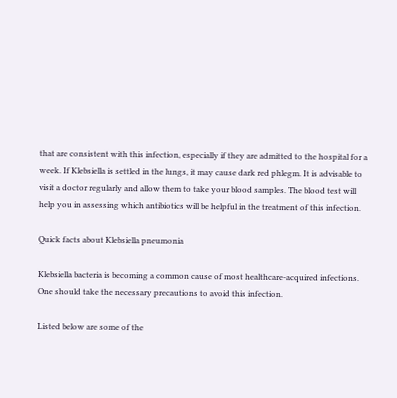that are consistent with this infection, especially if they are admitted to the hospital for a week. If Klebsiella is settled in the lungs, it may cause dark red phlegm. It is advisable to visit a doctor regularly and allow them to take your blood samples. The blood test will help you in assessing which antibiotics will be helpful in the treatment of this infection.

Quick facts about Klebsiella pneumonia

Klebsiella bacteria is becoming a common cause of most healthcare-acquired infections. One should take the necessary precautions to avoid this infection.

Listed below are some of the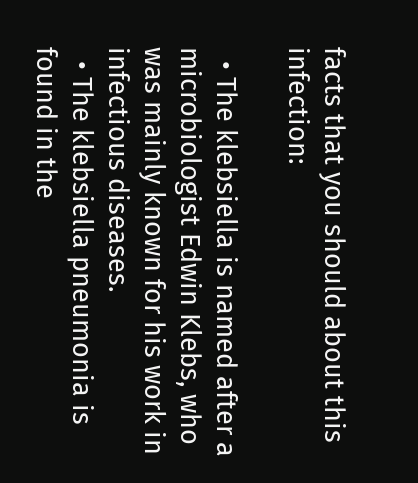facts that you should about this infection:

  • The klebsiella is named after a microbiologist Edwin Klebs, who was mainly known for his work in infectious diseases.
  • The klebsiella pneumonia is found in the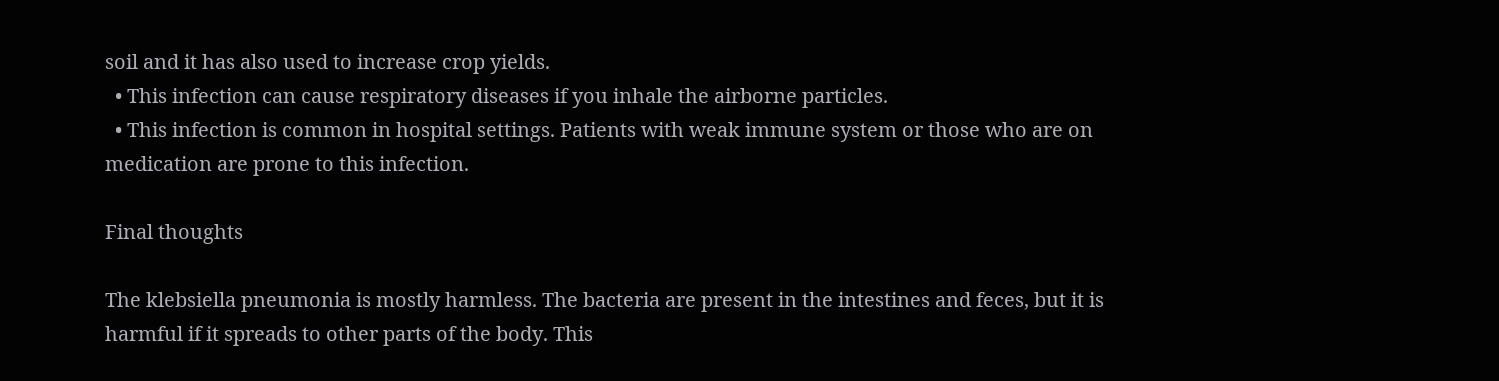soil and it has also used to increase crop yields.
  • This infection can cause respiratory diseases if you inhale the airborne particles.
  • This infection is common in hospital settings. Patients with weak immune system or those who are on medication are prone to this infection.

Final thoughts

The klebsiella pneumonia is mostly harmless. The bacteria are present in the intestines and feces, but it is harmful if it spreads to other parts of the body. This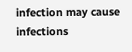infection may cause infections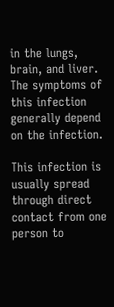in the lungs, brain, and liver. The symptoms of this infection generally depend on the infection.

This infection is usually spread through direct contact from one person to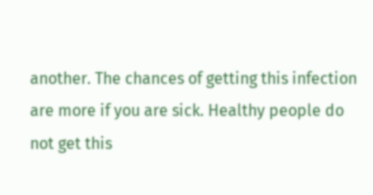another. The chances of getting this infection are more if you are sick. Healthy people do not get this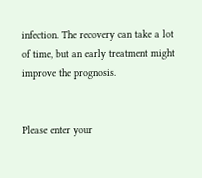infection. The recovery can take a lot of time, but an early treatment might improve the prognosis.


Please enter your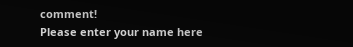comment!
Please enter your name here